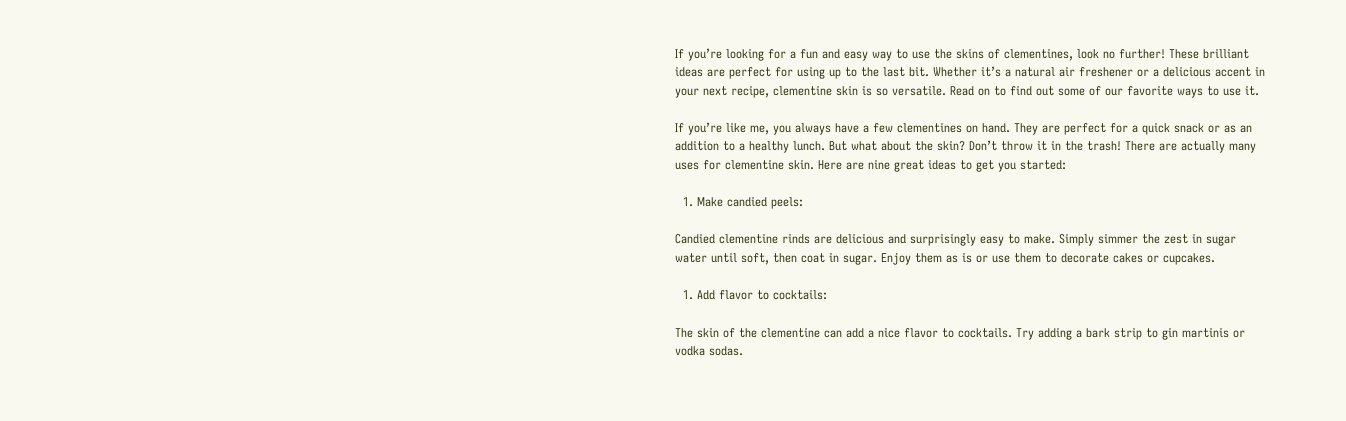If you’re looking for a fun and easy way to use the skins of clementines, look no further! These brilliant ideas are perfect for using up to the last bit. Whether it’s a natural air freshener or a delicious accent in your next recipe, clementine skin is so versatile. Read on to find out some of our favorite ways to use it.

If you’re like me, you always have a few clementines on hand. They are perfect for a quick snack or as an addition to a healthy lunch. But what about the skin? Don’t throw it in the trash! There are actually many uses for clementine skin. Here are nine great ideas to get you started:

  1. Make candied peels:

Candied clementine rinds are delicious and surprisingly easy to make. Simply simmer the zest in sugar water until soft, then coat in sugar. Enjoy them as is or use them to decorate cakes or cupcakes.

  1. Add flavor to cocktails:

The skin of the clementine can add a nice flavor to cocktails. Try adding a bark strip to gin martinis or vodka sodas.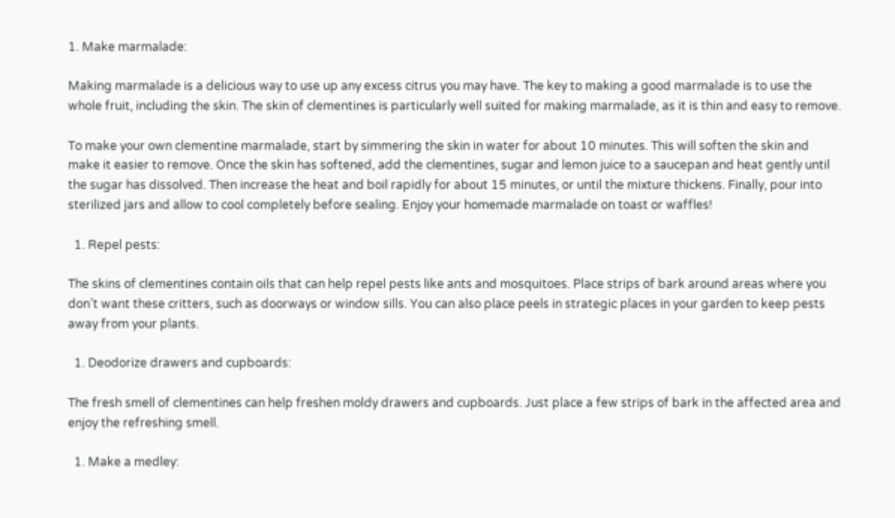1. Make marmalade:

Making marmalade is a delicious way to use up any excess citrus you may have. The key to making a good marmalade is to use the whole fruit, including the skin. The skin of clementines is particularly well suited for making marmalade, as it is thin and easy to remove.

To make your own clementine marmalade, start by simmering the skin in water for about 10 minutes. This will soften the skin and make it easier to remove. Once the skin has softened, add the clementines, sugar and lemon juice to a saucepan and heat gently until the sugar has dissolved. Then increase the heat and boil rapidly for about 15 minutes, or until the mixture thickens. Finally, pour into sterilized jars and allow to cool completely before sealing. Enjoy your homemade marmalade on toast or waffles!

  1. Repel pests:

The skins of clementines contain oils that can help repel pests like ants and mosquitoes. Place strips of bark around areas where you don’t want these critters, such as doorways or window sills. You can also place peels in strategic places in your garden to keep pests away from your plants.

  1. Deodorize drawers and cupboards:

The fresh smell of clementines can help freshen moldy drawers and cupboards. Just place a few strips of bark in the affected area and enjoy the refreshing smell.

  1. Make a medley: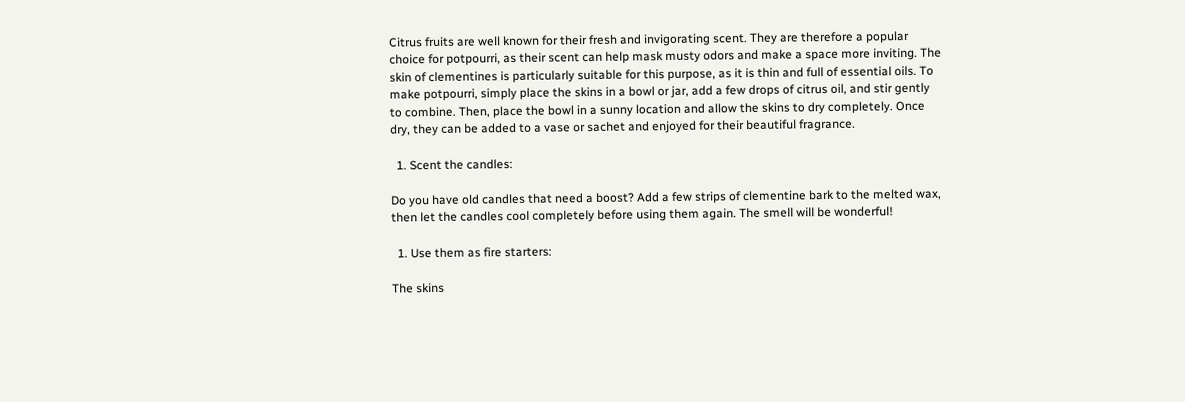Citrus fruits are well known for their fresh and invigorating scent. They are therefore a popular choice for potpourri, as their scent can help mask musty odors and make a space more inviting. The skin of clementines is particularly suitable for this purpose, as it is thin and full of essential oils. To make potpourri, simply place the skins in a bowl or jar, add a few drops of citrus oil, and stir gently to combine. Then, place the bowl in a sunny location and allow the skins to dry completely. Once dry, they can be added to a vase or sachet and enjoyed for their beautiful fragrance.

  1. Scent the candles:

Do you have old candles that need a boost? Add a few strips of clementine bark to the melted wax, then let the candles cool completely before using them again. The smell will be wonderful!

  1. Use them as fire starters:

The skins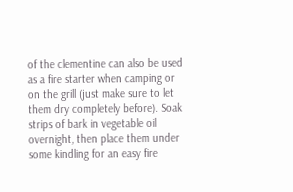of the clementine can also be used as a fire starter when camping or on the grill (just make sure to let them dry completely before). Soak strips of bark in vegetable oil overnight, then place them under some kindling for an easy fire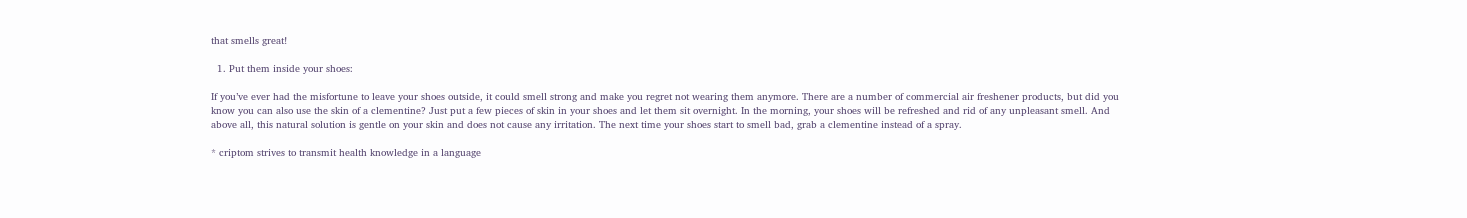that smells great!

  1. Put them inside your shoes:

If you’ve ever had the misfortune to leave your shoes outside, it could smell strong and make you regret not wearing them anymore. There are a number of commercial air freshener products, but did you know you can also use the skin of a clementine? Just put a few pieces of skin in your shoes and let them sit overnight. In the morning, your shoes will be refreshed and rid of any unpleasant smell. And above all, this natural solution is gentle on your skin and does not cause any irritation. The next time your shoes start to smell bad, grab a clementine instead of a spray.

* criptom strives to transmit health knowledge in a language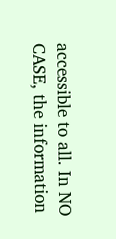accessible to all. In NO CASE, the information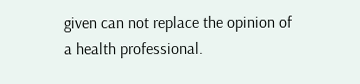given can not replace the opinion of a health professional.